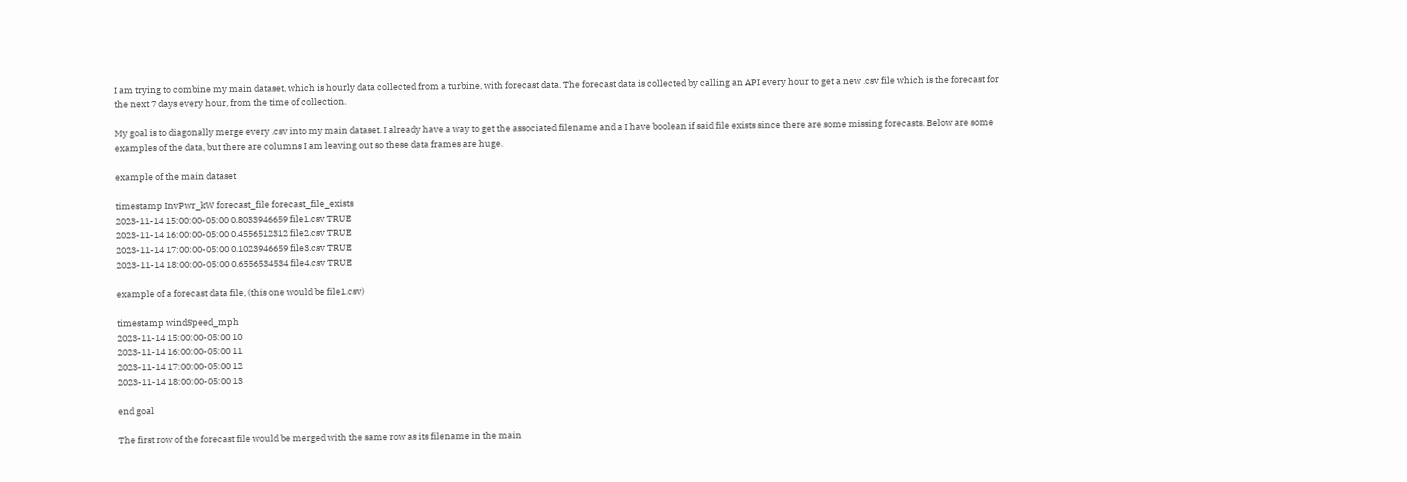I am trying to combine my main dataset, which is hourly data collected from a turbine, with forecast data. The forecast data is collected by calling an API every hour to get a new .csv file which is the forecast for the next 7 days every hour, from the time of collection.

My goal is to diagonally merge every .csv into my main dataset. I already have a way to get the associated filename and a I have boolean if said file exists since there are some missing forecasts. Below are some examples of the data, but there are columns I am leaving out so these data frames are huge.

example of the main dataset

timestamp InvPwr_kW forecast_file forecast_file_exists
2023-11-14 15:00:00-05:00 0.8033946659 file1.csv TRUE
2023-11-14 16:00:00-05:00 0.4556512312 file2.csv TRUE
2023-11-14 17:00:00-05:00 0.1023946659 file3.csv TRUE
2023-11-14 18:00:00-05:00 0.6556534534 file4.csv TRUE

example of a forecast data file, (this one would be file1.csv)

timestamp windSpeed_mph
2023-11-14 15:00:00-05:00 10
2023-11-14 16:00:00-05:00 11
2023-11-14 17:00:00-05:00 12
2023-11-14 18:00:00-05:00 13

end goal

The first row of the forecast file would be merged with the same row as its filename in the main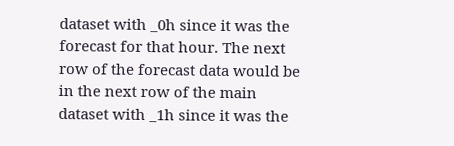dataset with _0h since it was the forecast for that hour. The next row of the forecast data would be in the next row of the main dataset with _1h since it was the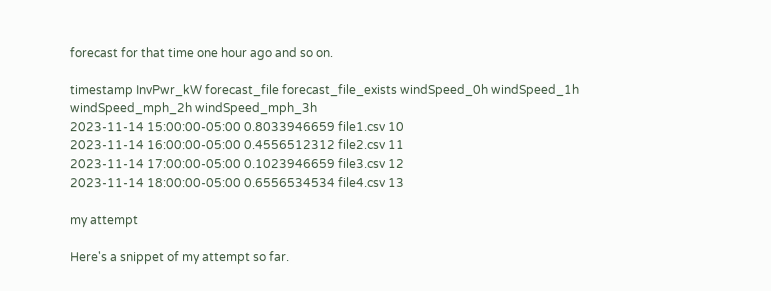forecast for that time one hour ago and so on.

timestamp InvPwr_kW forecast_file forecast_file_exists windSpeed_0h windSpeed_1h windSpeed_mph_2h windSpeed_mph_3h
2023-11-14 15:00:00-05:00 0.8033946659 file1.csv 10
2023-11-14 16:00:00-05:00 0.4556512312 file2.csv 11
2023-11-14 17:00:00-05:00 0.1023946659 file3.csv 12
2023-11-14 18:00:00-05:00 0.6556534534 file4.csv 13

my attempt

Here's a snippet of my attempt so far.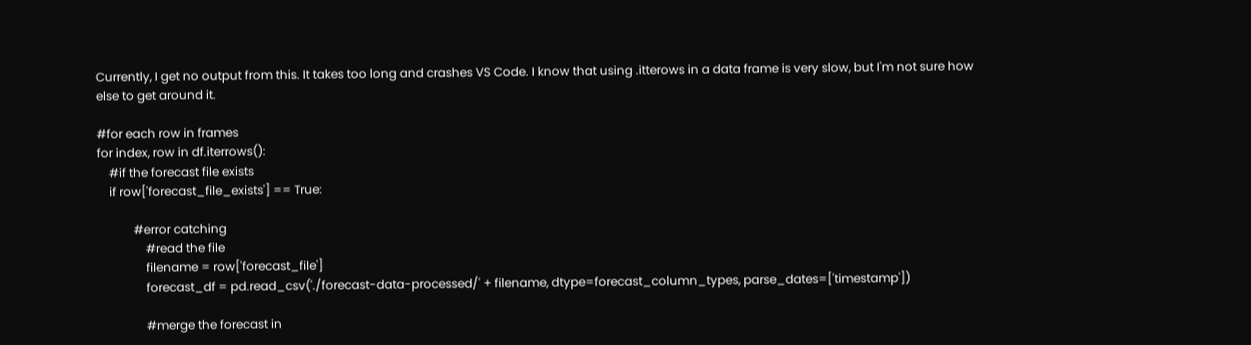Currently, I get no output from this. It takes too long and crashes VS Code. I know that using .itterows in a data frame is very slow, but I'm not sure how else to get around it.

#for each row in frames
for index, row in df.iterrows():
    #if the forecast file exists
    if row['forecast_file_exists'] == True:

            #error catching
                #read the file
                filename = row['forecast_file']
                forecast_df = pd.read_csv('./forecast-data-processed/' + filename, dtype=forecast_column_types, parse_dates=['timestamp'])

                #merge the forecast in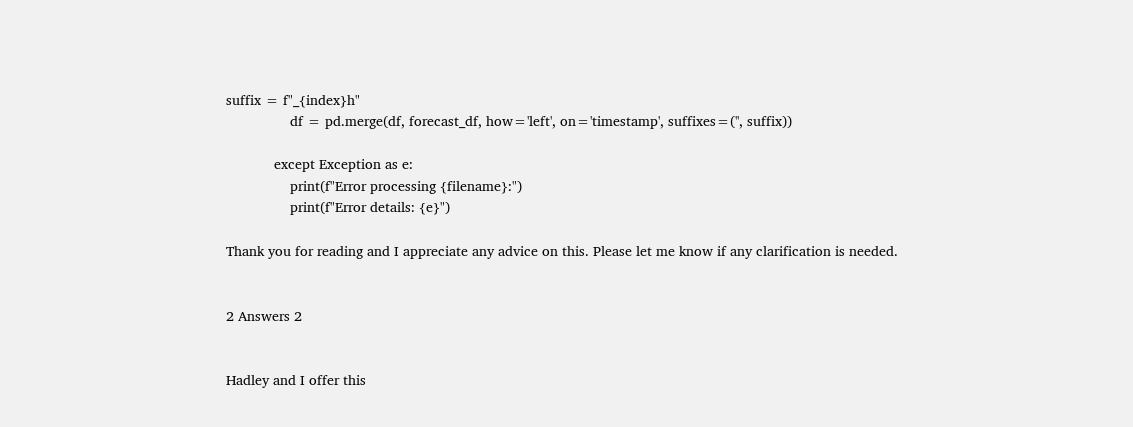suffix = f"_{index}h"
                df = pd.merge(df, forecast_df, how='left', on='timestamp', suffixes=('', suffix))

            except Exception as e:
                print(f"Error processing {filename}:")
                print(f"Error details: {e}")

Thank you for reading and I appreciate any advice on this. Please let me know if any clarification is needed.


2 Answers 2


Hadley and I offer this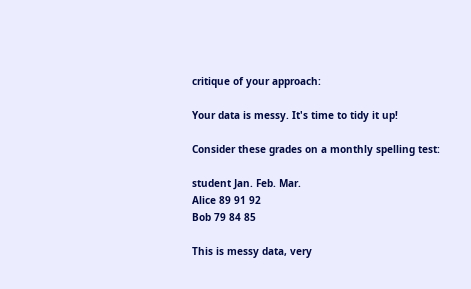critique of your approach:

Your data is messy. It's time to tidy it up!

Consider these grades on a monthly spelling test:

student Jan. Feb. Mar.
Alice 89 91 92
Bob 79 84 85

This is messy data, very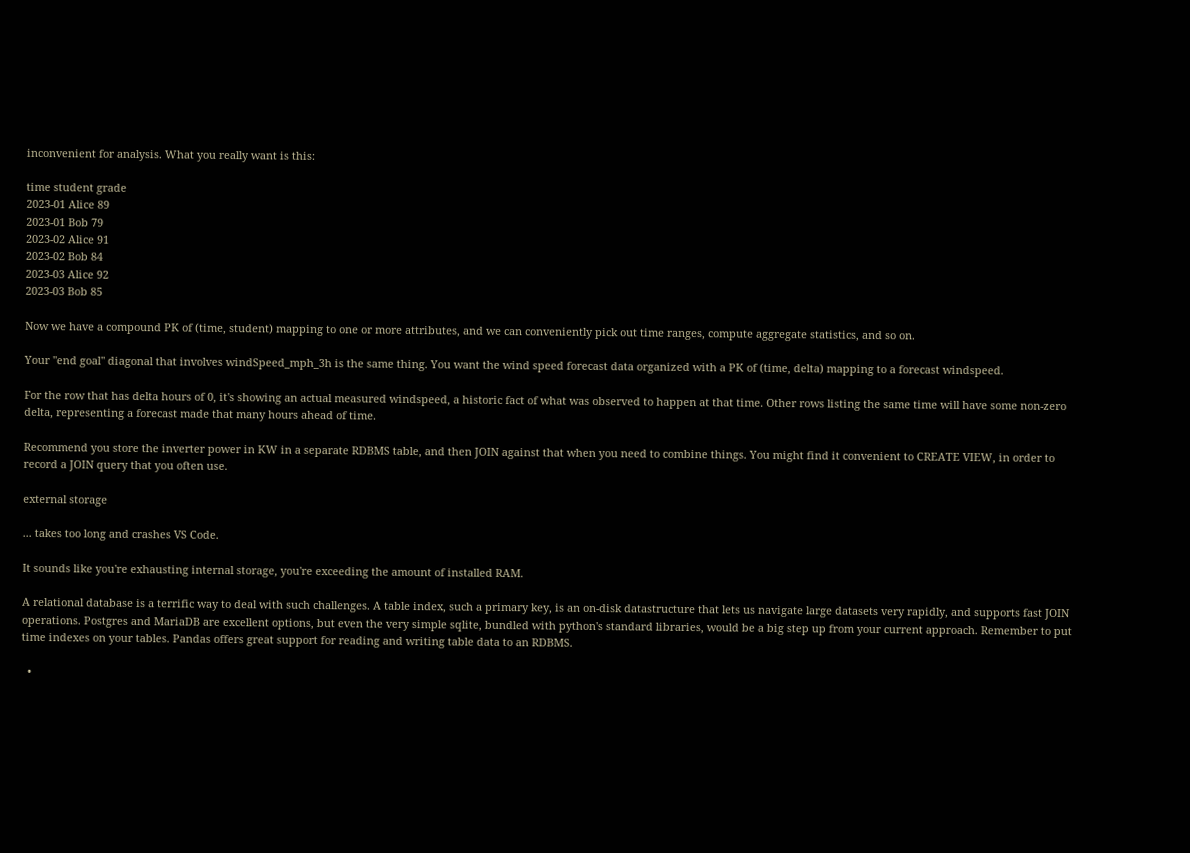inconvenient for analysis. What you really want is this:

time student grade
2023-01 Alice 89
2023-01 Bob 79
2023-02 Alice 91
2023-02 Bob 84
2023-03 Alice 92
2023-03 Bob 85

Now we have a compound PK of (time, student) mapping to one or more attributes, and we can conveniently pick out time ranges, compute aggregate statistics, and so on.

Your "end goal" diagonal that involves windSpeed_mph_3h is the same thing. You want the wind speed forecast data organized with a PK of (time, delta) mapping to a forecast windspeed.

For the row that has delta hours of 0, it's showing an actual measured windspeed, a historic fact of what was observed to happen at that time. Other rows listing the same time will have some non-zero delta, representing a forecast made that many hours ahead of time.

Recommend you store the inverter power in KW in a separate RDBMS table, and then JOIN against that when you need to combine things. You might find it convenient to CREATE VIEW, in order to record a JOIN query that you often use.

external storage

... takes too long and crashes VS Code.

It sounds like you're exhausting internal storage, you're exceeding the amount of installed RAM.

A relational database is a terrific way to deal with such challenges. A table index, such a primary key, is an on-disk datastructure that lets us navigate large datasets very rapidly, and supports fast JOIN operations. Postgres and MariaDB are excellent options, but even the very simple sqlite, bundled with python's standard libraries, would be a big step up from your current approach. Remember to put time indexes on your tables. Pandas offers great support for reading and writing table data to an RDBMS.

  •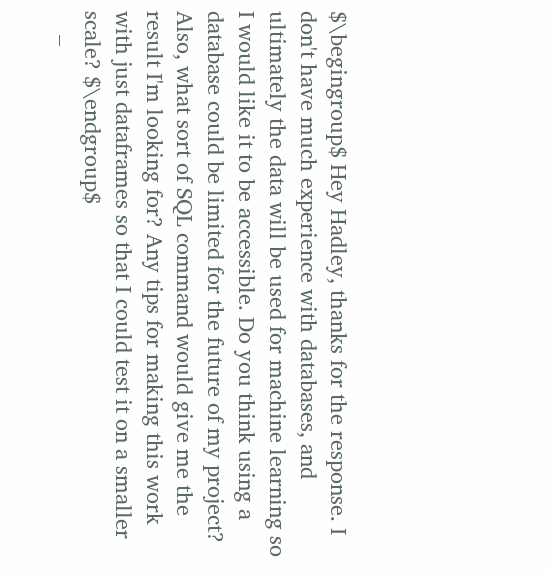$\begingroup$ Hey Hadley, thanks for the response. I don't have much experience with databases, and ultimately the data will be used for machine learning so I would like it to be accessible. Do you think using a database could be limited for the future of my project? Also, what sort of SQL command would give me the result I'm looking for? Any tips for making this work with just dataframes so that I could test it on a smaller scale? $\endgroup$
    –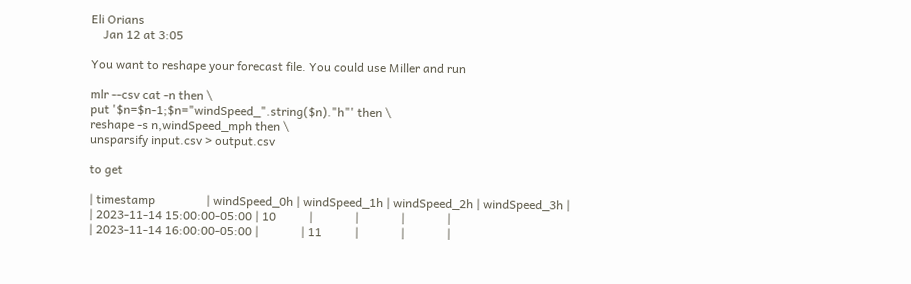Eli Orians
    Jan 12 at 3:05

You want to reshape your forecast file. You could use Miller and run

mlr --csv cat -n then \
put '$n=$n-1;$n="windSpeed_".string($n)."h"' then \
reshape -s n,windSpeed_mph then \
unsparsify input.csv > output.csv

to get

| timestamp                 | windSpeed_0h | windSpeed_1h | windSpeed_2h | windSpeed_3h |
| 2023-11-14 15:00:00-05:00 | 10           |              |              |              |
| 2023-11-14 16:00:00-05:00 |              | 11           |              |              |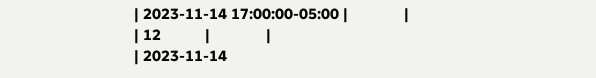| 2023-11-14 17:00:00-05:00 |              |              | 12           |              |
| 2023-11-14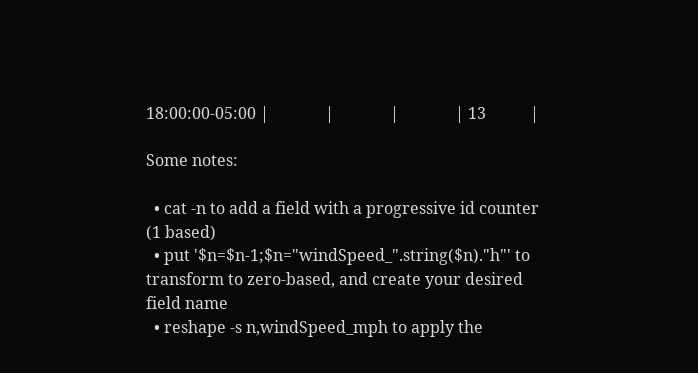18:00:00-05:00 |              |              |              | 13           |

Some notes:

  • cat -n to add a field with a progressive id counter (1 based)
  • put '$n=$n-1;$n="windSpeed_".string($n)."h"' to transform to zero-based, and create your desired field name
  • reshape -s n,windSpeed_mph to apply the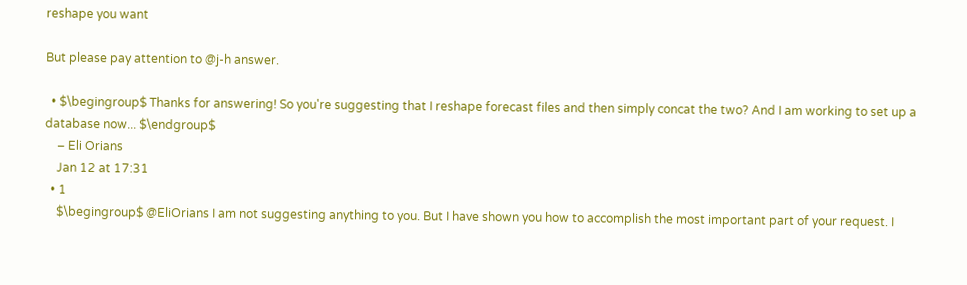reshape you want

But please pay attention to @j-h answer.

  • $\begingroup$ Thanks for answering! So you're suggesting that I reshape forecast files and then simply concat the two? And I am working to set up a database now... $\endgroup$
    – Eli Orians
    Jan 12 at 17:31
  • 1
    $\begingroup$ @EliOrians I am not suggesting anything to you. But I have shown you how to accomplish the most important part of your request. I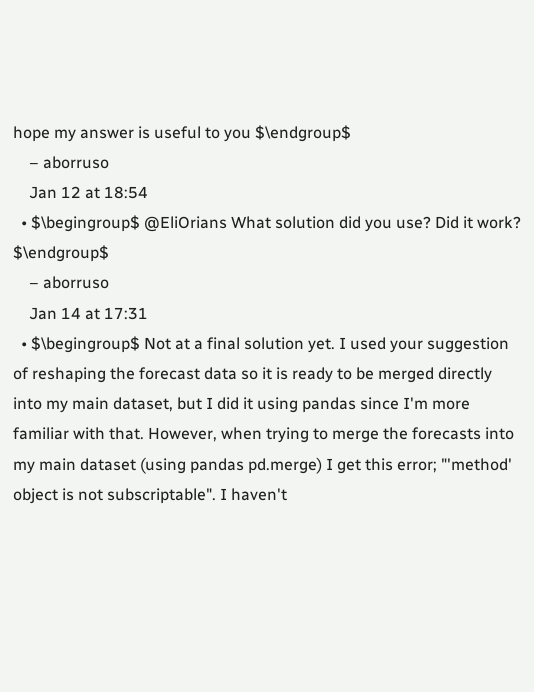hope my answer is useful to you $\endgroup$
    – aborruso
    Jan 12 at 18:54
  • $\begingroup$ @EliOrians What solution did you use? Did it work? $\endgroup$
    – aborruso
    Jan 14 at 17:31
  • $\begingroup$ Not at a final solution yet. I used your suggestion of reshaping the forecast data so it is ready to be merged directly into my main dataset, but I did it using pandas since I'm more familiar with that. However, when trying to merge the forecasts into my main dataset (using pandas pd.merge) I get this error; "'method' object is not subscriptable". I haven't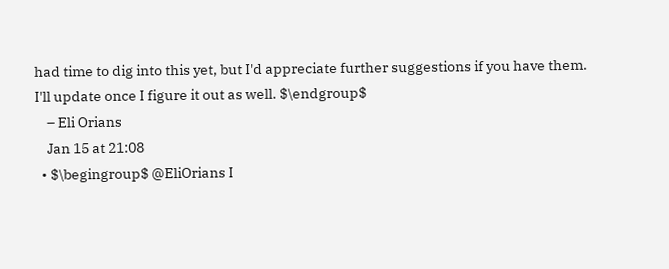had time to dig into this yet, but I'd appreciate further suggestions if you have them. I'll update once I figure it out as well. $\endgroup$
    – Eli Orians
    Jan 15 at 21:08
  • $\begingroup$ @EliOrians I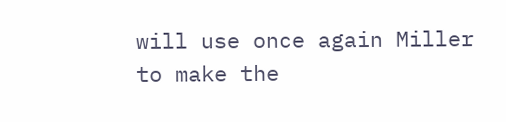will use once again Miller to make the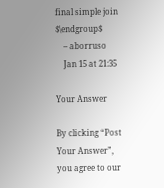final simple join $\endgroup$
    – aborruso
    Jan 15 at 21:35

Your Answer

By clicking “Post Your Answer”, you agree to our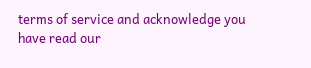terms of service and acknowledge you have read our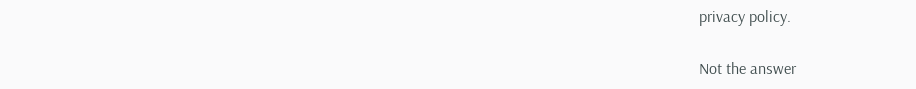privacy policy.

Not the answer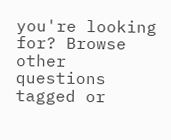you're looking for? Browse other questions tagged or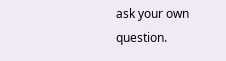ask your own question.